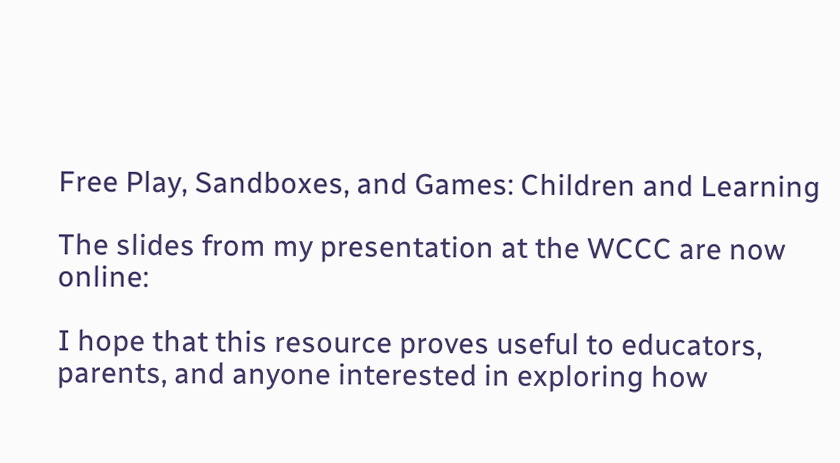Free Play, Sandboxes, and Games: Children and Learning

The slides from my presentation at the WCCC are now online:

I hope that this resource proves useful to educators, parents, and anyone interested in exploring how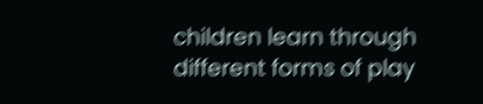children learn through different forms of play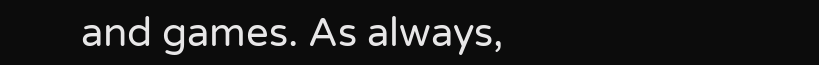and games. As always,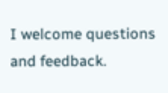I welcome questions and feedback.